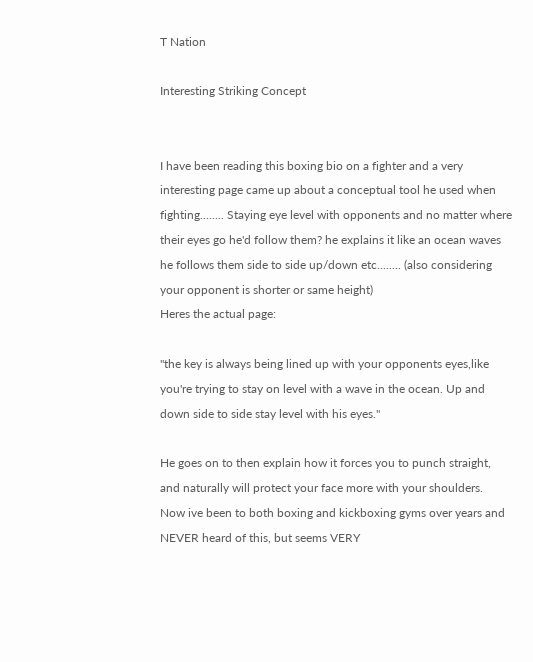T Nation

Interesting Striking Concept


I have been reading this boxing bio on a fighter and a very interesting page came up about a conceptual tool he used when fighting........ Staying eye level with opponents and no matter where their eyes go he'd follow them? he explains it like an ocean waves he follows them side to side up/down etc........ (also considering your opponent is shorter or same height)
Heres the actual page:

"the key is always being lined up with your opponents eyes,like you're trying to stay on level with a wave in the ocean. Up and down side to side stay level with his eyes."

He goes on to then explain how it forces you to punch straight, and naturally will protect your face more with your shoulders.
Now ive been to both boxing and kickboxing gyms over years and NEVER heard of this, but seems VERY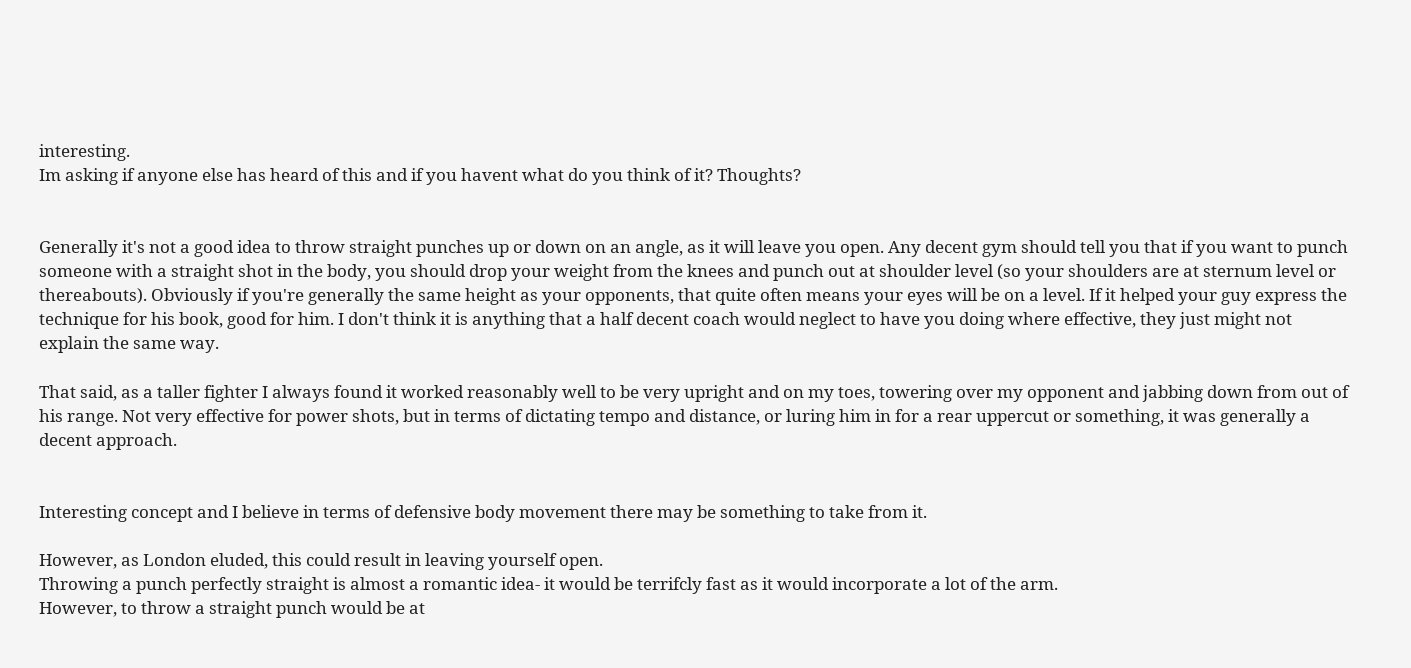interesting.
Im asking if anyone else has heard of this and if you havent what do you think of it? Thoughts?


Generally it's not a good idea to throw straight punches up or down on an angle, as it will leave you open. Any decent gym should tell you that if you want to punch someone with a straight shot in the body, you should drop your weight from the knees and punch out at shoulder level (so your shoulders are at sternum level or thereabouts). Obviously if you're generally the same height as your opponents, that quite often means your eyes will be on a level. If it helped your guy express the technique for his book, good for him. I don't think it is anything that a half decent coach would neglect to have you doing where effective, they just might not explain the same way.

That said, as a taller fighter I always found it worked reasonably well to be very upright and on my toes, towering over my opponent and jabbing down from out of his range. Not very effective for power shots, but in terms of dictating tempo and distance, or luring him in for a rear uppercut or something, it was generally a decent approach.


Interesting concept and I believe in terms of defensive body movement there may be something to take from it.

However, as London eluded, this could result in leaving yourself open.
Throwing a punch perfectly straight is almost a romantic idea- it would be terrifcly fast as it would incorporate a lot of the arm.
However, to throw a straight punch would be at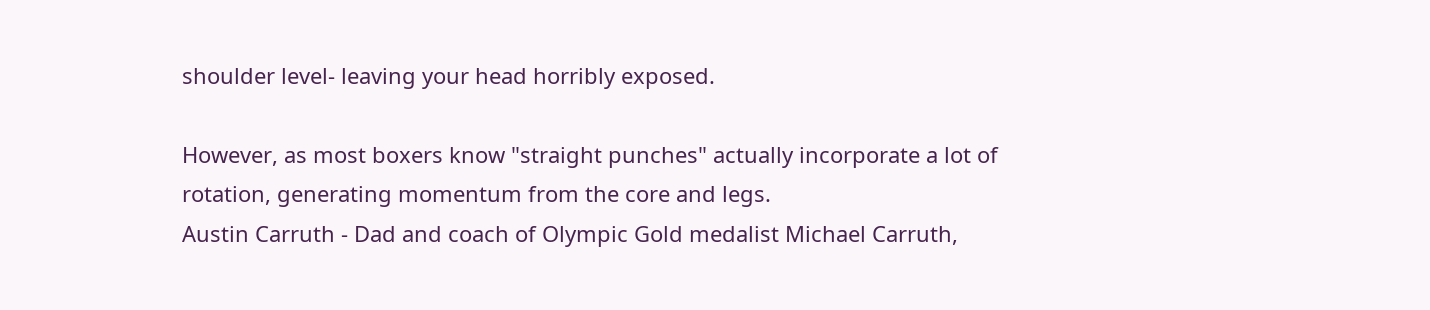shoulder level- leaving your head horribly exposed.

However, as most boxers know "straight punches" actually incorporate a lot of rotation, generating momentum from the core and legs.
Austin Carruth - Dad and coach of Olympic Gold medalist Michael Carruth,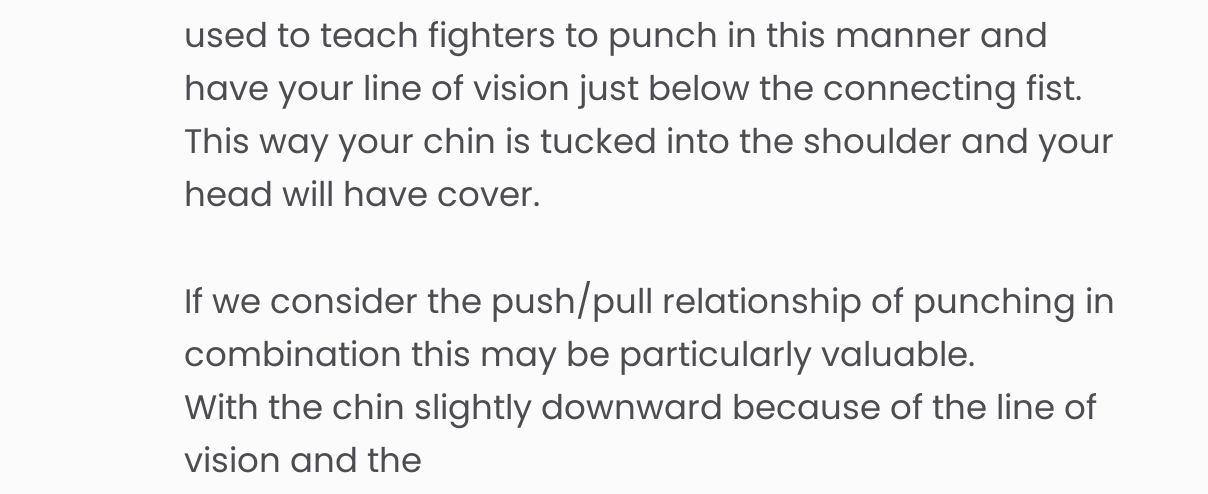used to teach fighters to punch in this manner and have your line of vision just below the connecting fist.
This way your chin is tucked into the shoulder and your head will have cover.

If we consider the push/pull relationship of punching in combination this may be particularly valuable.
With the chin slightly downward because of the line of vision and the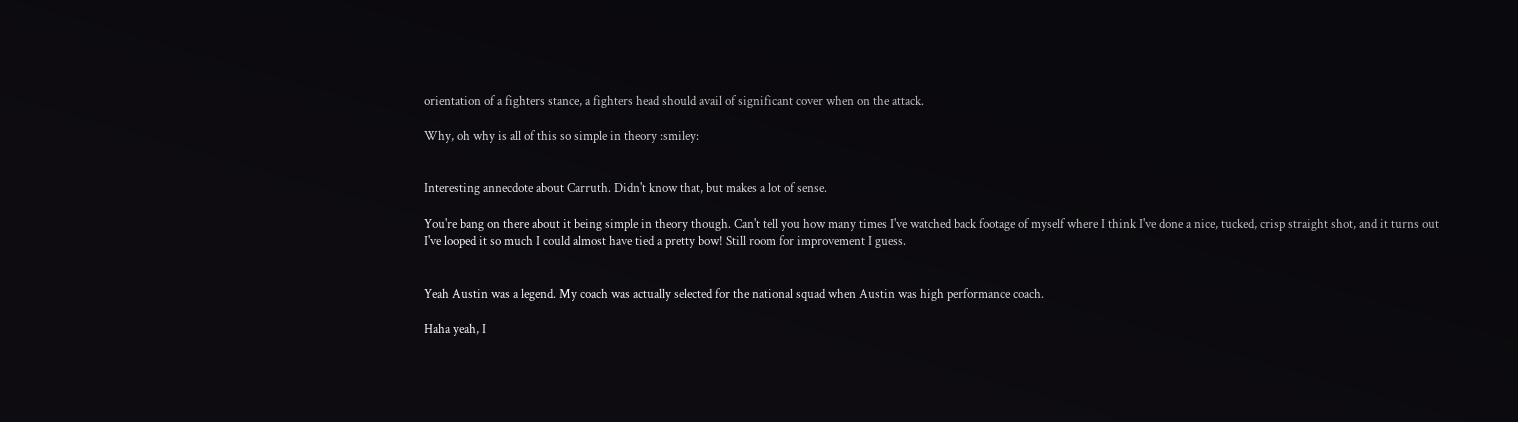orientation of a fighters stance, a fighters head should avail of significant cover when on the attack.

Why, oh why is all of this so simple in theory :smiley:


Interesting annecdote about Carruth. Didn't know that, but makes a lot of sense.

You're bang on there about it being simple in theory though. Can't tell you how many times I've watched back footage of myself where I think I've done a nice, tucked, crisp straight shot, and it turns out I've looped it so much I could almost have tied a pretty bow! Still room for improvement I guess.


Yeah Austin was a legend. My coach was actually selected for the national squad when Austin was high performance coach.

Haha yeah, I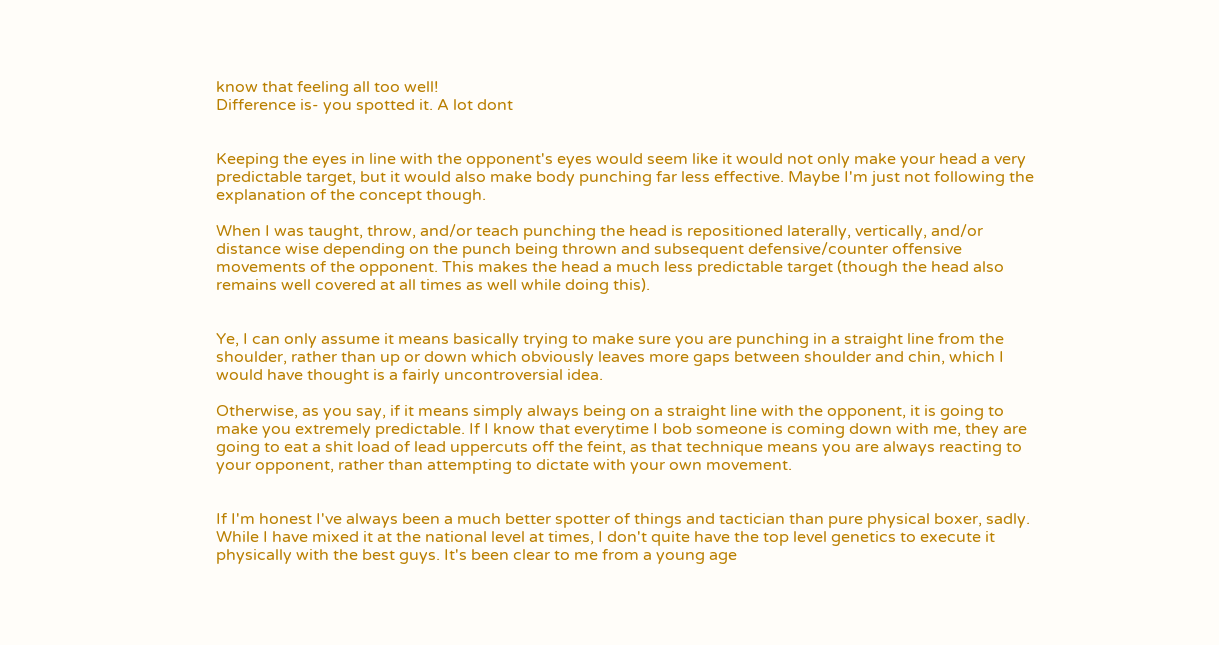know that feeling all too well!
Difference is- you spotted it. A lot dont


Keeping the eyes in line with the opponent's eyes would seem like it would not only make your head a very predictable target, but it would also make body punching far less effective. Maybe I'm just not following the explanation of the concept though.

When I was taught, throw, and/or teach punching the head is repositioned laterally, vertically, and/or distance wise depending on the punch being thrown and subsequent defensive/counter offensive movements of the opponent. This makes the head a much less predictable target (though the head also remains well covered at all times as well while doing this).


Ye, I can only assume it means basically trying to make sure you are punching in a straight line from the shoulder, rather than up or down which obviously leaves more gaps between shoulder and chin, which I would have thought is a fairly uncontroversial idea.

Otherwise, as you say, if it means simply always being on a straight line with the opponent, it is going to make you extremely predictable. If I know that everytime I bob someone is coming down with me, they are going to eat a shit load of lead uppercuts off the feint, as that technique means you are always reacting to your opponent, rather than attempting to dictate with your own movement.


If I'm honest I've always been a much better spotter of things and tactician than pure physical boxer, sadly. While I have mixed it at the national level at times, I don't quite have the top level genetics to execute it physically with the best guys. It's been clear to me from a young age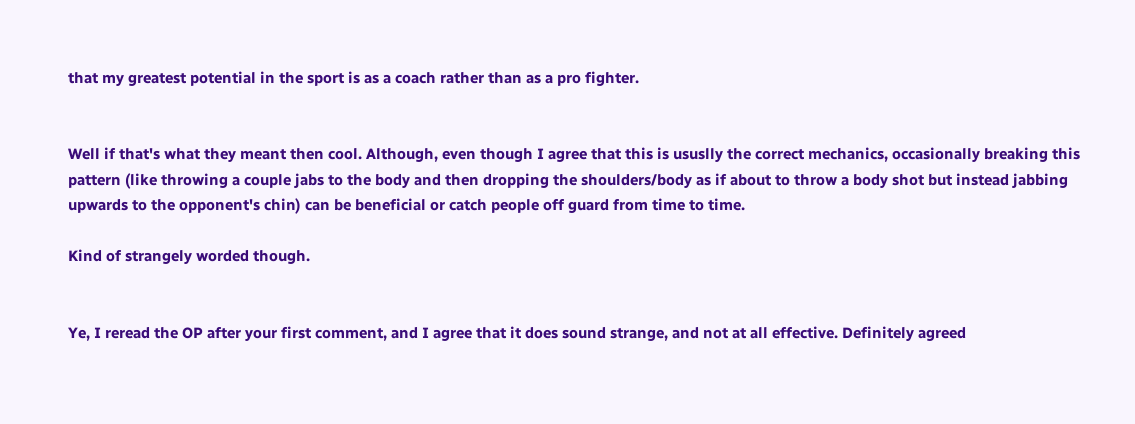that my greatest potential in the sport is as a coach rather than as a pro fighter.


Well if that's what they meant then cool. Although, even though I agree that this is ususlly the correct mechanics, occasionally breaking this pattern (like throwing a couple jabs to the body and then dropping the shoulders/body as if about to throw a body shot but instead jabbing upwards to the opponent's chin) can be beneficial or catch people off guard from time to time.

Kind of strangely worded though.


Ye, I reread the OP after your first comment, and I agree that it does sound strange, and not at all effective. Definitely agreed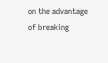on the advantage of breaking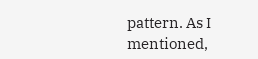pattern. As I mentioned,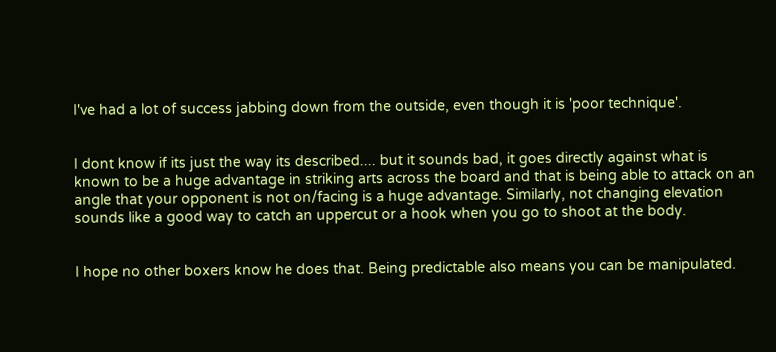I've had a lot of success jabbing down from the outside, even though it is 'poor technique'.


I dont know if its just the way its described.... but it sounds bad, it goes directly against what is known to be a huge advantage in striking arts across the board and that is being able to attack on an angle that your opponent is not on/facing is a huge advantage. Similarly, not changing elevation sounds like a good way to catch an uppercut or a hook when you go to shoot at the body.


I hope no other boxers know he does that. Being predictable also means you can be manipulated.